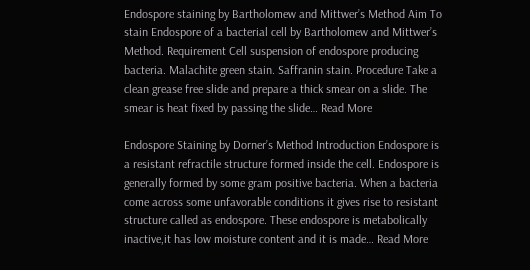Endospore staining by Bartholomew and Mittwer’s Method Aim To stain Endospore of a bacterial cell by Bartholomew and Mittwer’s Method. Requirement Cell suspension of endospore producing bacteria. Malachite green stain. Saffranin stain. Procedure Take a clean grease free slide and prepare a thick smear on a slide. The smear is heat fixed by passing the slide… Read More

Endospore Staining by Dorner’s Method Introduction Endospore is a resistant refractile structure formed inside the cell. Endospore is generally formed by some gram positive bacteria. When a bacteria come across some unfavorable conditions it gives rise to resistant structure called as endospore. These endospore is metabolically inactive,it has low moisture content and it is made… Read More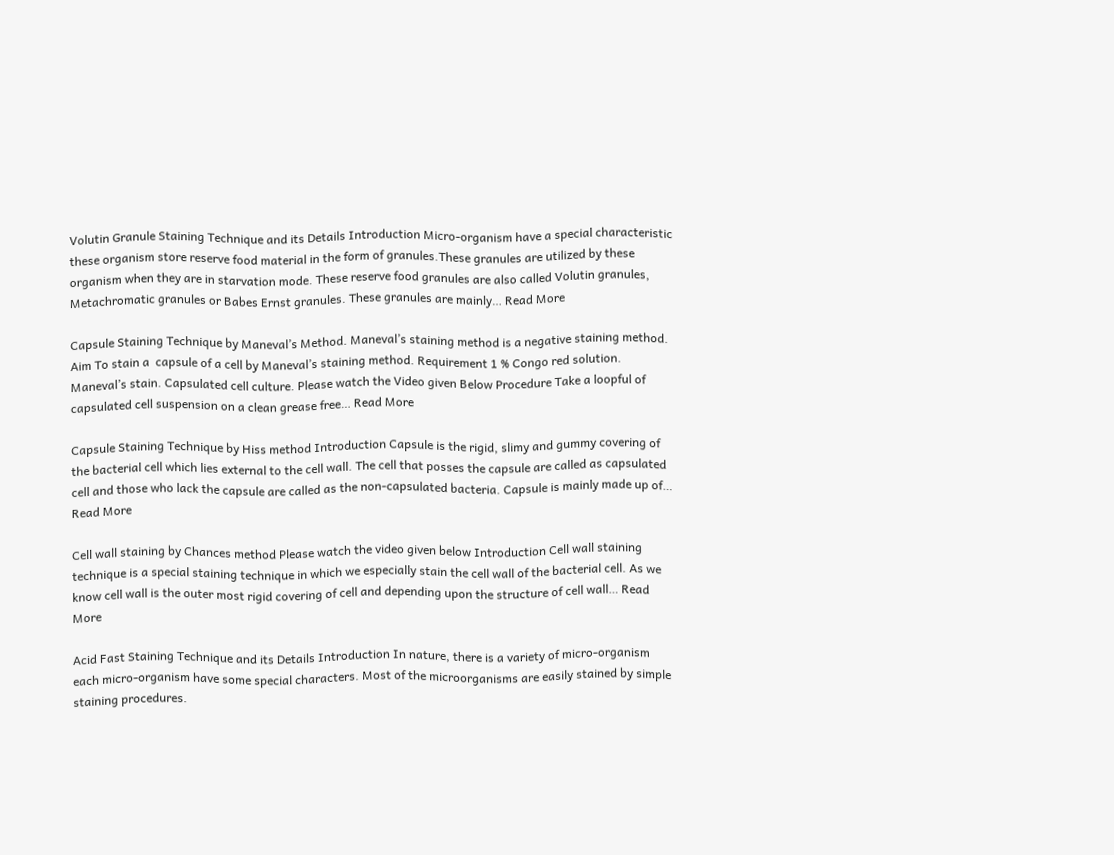Volutin Granule Staining Technique and its Details Introduction Micro-organism have a special characteristic these organism store reserve food material in the form of granules.These granules are utilized by these organism when they are in starvation mode. These reserve food granules are also called Volutin granules, Metachromatic granules or Babes Ernst granules. These granules are mainly… Read More

Capsule Staining Technique by Maneval’s Method. Maneval’s staining method is a negative staining method. Aim To stain a  capsule of a cell by Maneval’s staining method. Requirement 1 % Congo red solution. Maneval’s stain. Capsulated cell culture. Please watch the Video given Below Procedure Take a loopful of capsulated cell suspension on a clean grease free… Read More

Capsule Staining Technique by Hiss method Introduction Capsule is the rigid, slimy and gummy covering of the bacterial cell which lies external to the cell wall. The cell that posses the capsule are called as capsulated cell and those who lack the capsule are called as the non-capsulated bacteria. Capsule is mainly made up of… Read More

Cell wall staining by Chances method Please watch the video given below Introduction Cell wall staining technique is a special staining technique in which we especially stain the cell wall of the bacterial cell. As we know cell wall is the outer most rigid covering of cell and depending upon the structure of cell wall… Read More

Acid Fast Staining Technique and its Details Introduction In nature, there is a variety of micro-organism each micro-organism have some special characters. Most of the microorganisms are easily stained by simple staining procedures.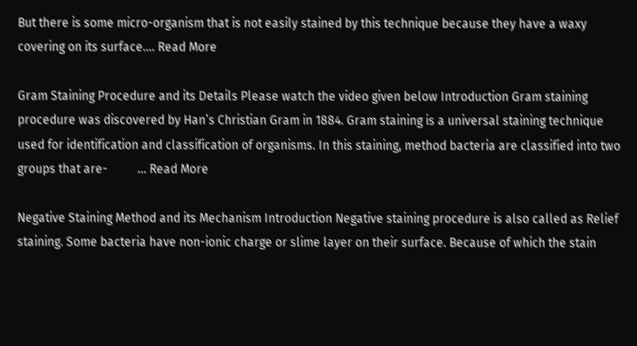But there is some micro-organism that is not easily stained by this technique because they have a waxy covering on its surface.… Read More

Gram Staining Procedure and its Details Please watch the video given below Introduction Gram staining procedure was discovered by Han’s Christian Gram in 1884. Gram staining is a universal staining technique used for identification and classification of organisms. In this staining, method bacteria are classified into two groups that are-          … Read More

Negative Staining Method and its Mechanism Introduction Negative staining procedure is also called as Relief staining. Some bacteria have non-ionic charge or slime layer on their surface. Because of which the stain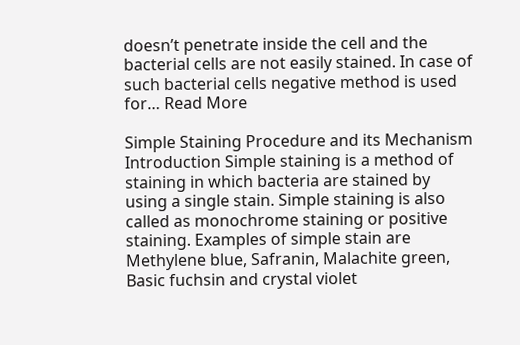doesn’t penetrate inside the cell and the bacterial cells are not easily stained. In case of such bacterial cells negative method is used for… Read More

Simple Staining Procedure and its Mechanism Introduction Simple staining is a method of staining in which bacteria are stained by using a single stain. Simple staining is also called as monochrome staining or positive staining. Examples of simple stain are Methylene blue, Safranin, Malachite green, Basic fuchsin and crystal violet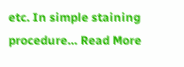etc. In simple staining procedure… Read More